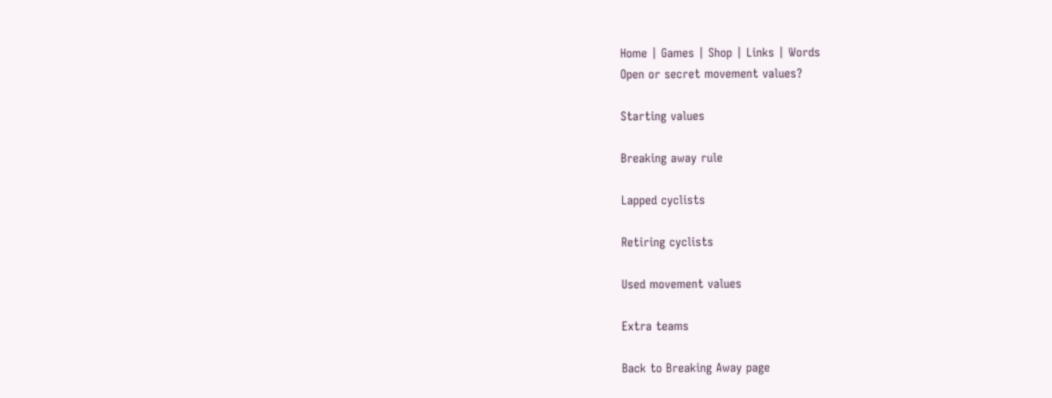Home | Games | Shop | Links | Words
Open or secret movement values?

Starting values

Breaking away rule

Lapped cyclists

Retiring cyclists

Used movement values

Extra teams

Back to Breaking Away page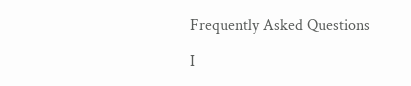Frequently Asked Questions

I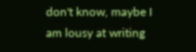don't know, maybe I am lousy at writing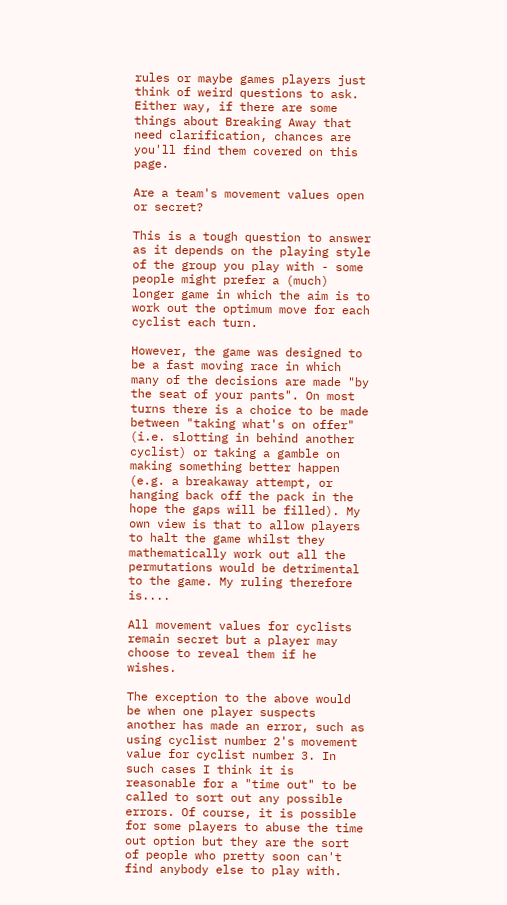rules or maybe games players just think of weird questions to ask. Either way, if there are some things about Breaking Away that need clarification, chances are you'll find them covered on this page.

Are a team's movement values open or secret?

This is a tough question to answer as it depends on the playing style of the group you play with - some people might prefer a (much) longer game in which the aim is to work out the optimum move for each cyclist each turn.

However, the game was designed to be a fast moving race in which many of the decisions are made "by the seat of your pants". On most turns there is a choice to be made between "taking what's on offer" (i.e. slotting in behind another cyclist) or taking a gamble on making something better happen (e.g. a breakaway attempt, or hanging back off the pack in the hope the gaps will be filled). My own view is that to allow players to halt the game whilst they mathematically work out all the permutations would be detrimental to the game. My ruling therefore is....

All movement values for cyclists remain secret but a player may choose to reveal them if he wishes.

The exception to the above would be when one player suspects another has made an error, such as using cyclist number 2's movement value for cyclist number 3. In such cases I think it is reasonable for a "time out" to be called to sort out any possible errors. Of course, it is possible for some players to abuse the time out option but they are the sort of people who pretty soon can't find anybody else to play with.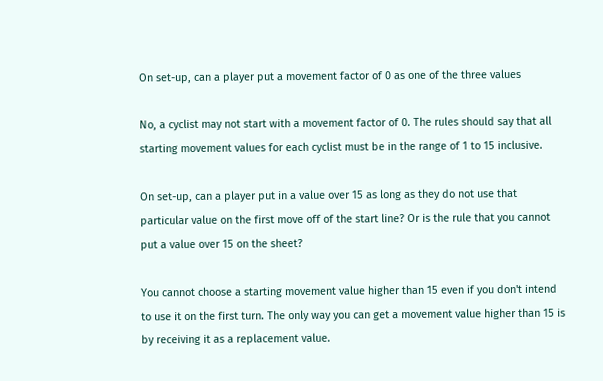On set-up, can a player put a movement factor of 0 as one of the three values

No, a cyclist may not start with a movement factor of 0. The rules should say that all starting movement values for each cyclist must be in the range of 1 to 15 inclusive.

On set-up, can a player put in a value over 15 as long as they do not use that particular value on the first move off of the start line? Or is the rule that you cannot put a value over 15 on the sheet?

You cannot choose a starting movement value higher than 15 even if you don't intend to use it on the first turn. The only way you can get a movement value higher than 15 is by receiving it as a replacement value.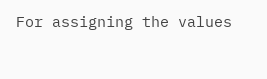For assigning the values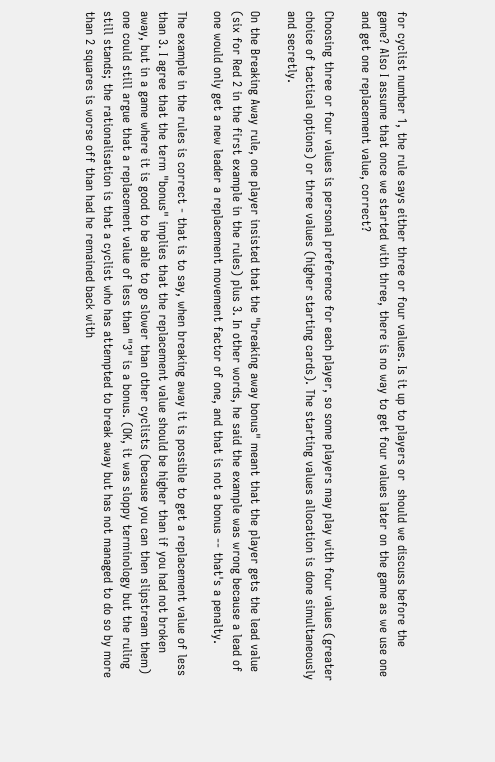for cyclist number 1, the rule says either three or four values. Is it up to players or  should we discuss before the game? Also I assume that once we started with three, there is no way to get four values later on the game as we use one and get one replacement value, correct?

Choosing three or four values is personal preference for each player, so some players may play with four values (greater choice of tactical options) or three values (higher starting cards). The starting values allocation is done simultaneously and secretly.

On the Breaking Away rule, one player insisted that the "breaking away bonus" meant that the player gets the lead value (six for Red 2 in the first example in the rules) plus 3. In other words, he said the example was wrong because a lead of one would only get a new leader a replacement movement factor of one, and that is not a bonus -- that's a penalty.

The example in the rules is correct - that is to say, when breaking away it is possible to get a replacement value of less than 3. I agree that the term "bonus" implies that the replacement value should be higher than if you had not broken away, but in a game where it is good to be able to go slower than other cyclists (because you can then slipstream them) one could still argue that a replacement value of less than "3" is a bonus. (OK, it was sloppy terminology but the ruling still stands; the rationalisation is that a cyclist who has attempted to break away but has not managed to do so by more than 2 squares is worse off than had he remained back with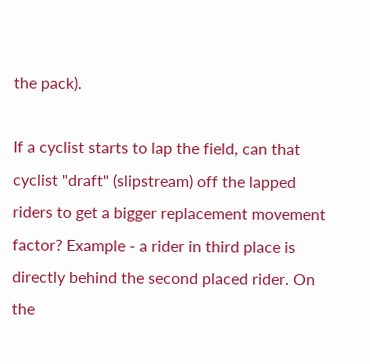the pack).

If a cyclist starts to lap the field, can that cyclist "draft" (slipstream) off the lapped riders to get a bigger replacement movement factor? Example - a rider in third place is directly behind the second placed rider. On the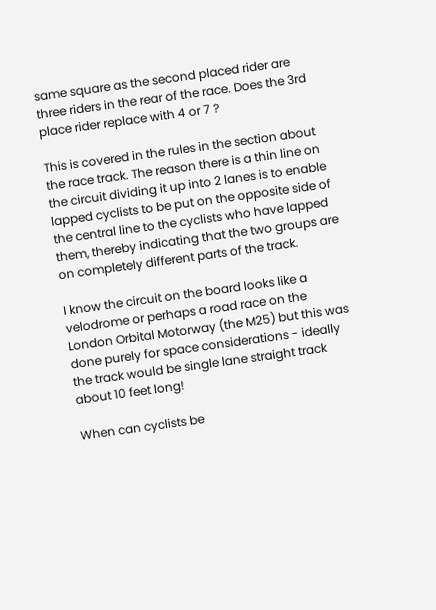same square as the second placed rider are three riders in the rear of the race. Does the 3rd place rider replace with 4 or 7 ?

This is covered in the rules in the section about the race track. The reason there is a thin line on the circuit dividing it up into 2 lanes is to enable lapped cyclists to be put on the opposite side of the central line to the cyclists who have lapped them, thereby indicating that the two groups are on completely different parts of the track.

I know the circuit on the board looks like a velodrome or perhaps a road race on the London Orbital Motorway (the M25) but this was done purely for space considerations - ideally the track would be single lane straight track about 10 feet long!

When can cyclists be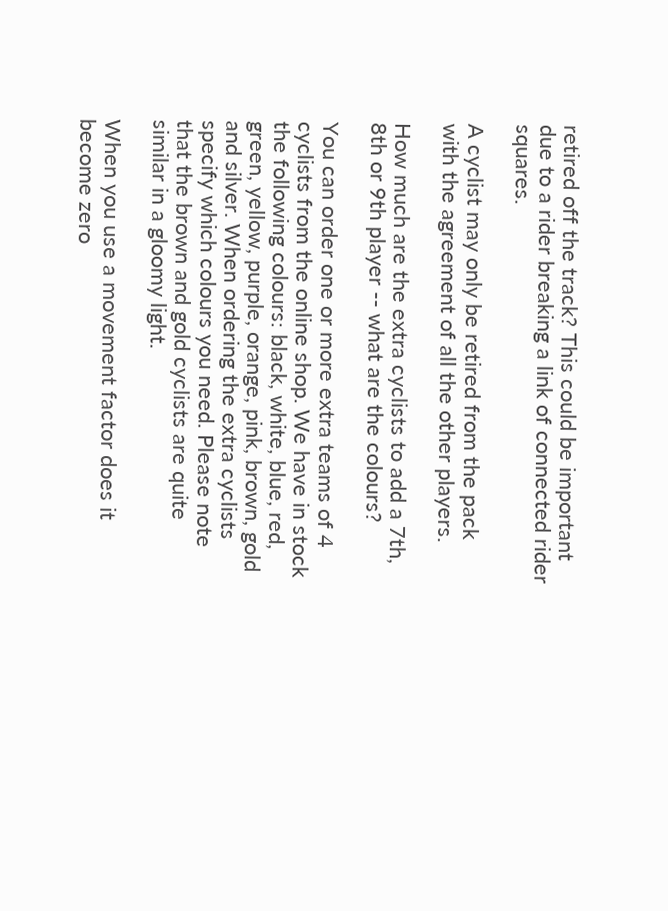retired off the track? This could be important due to a rider breaking a link of connected rider squares.

A cyclist may only be retired from the pack with the agreement of all the other players.

How much are the extra cyclists to add a 7th, 8th or 9th player -- what are the colours?

You can order one or more extra teams of 4 cyclists from the online shop. We have in stock the following colours: black, white, blue, red, green, yellow, purple, orange, pink, brown, gold and silver. When ordering the extra cyclists specify which colours you need. Please note that the brown and gold cyclists are quite similar in a gloomy light.

When you use a movement factor does it become zero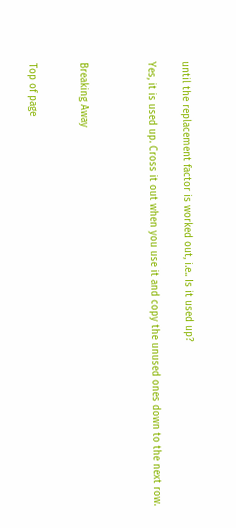until the replacement factor is worked out, i.e.. Is it used up?

Yes, it is used up. Cross it out when you use it and copy the unused ones down to the next row.



Breaking Away


Top of page